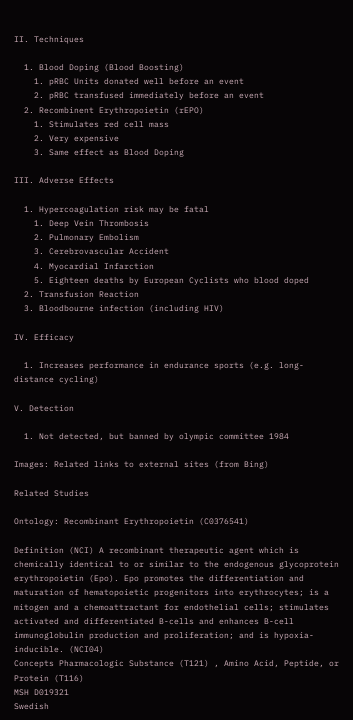II. Techniques

  1. Blood Doping (Blood Boosting)
    1. pRBC Units donated well before an event
    2. pRBC transfused immediately before an event
  2. Recombinent Erythropoietin (rEPO)
    1. Stimulates red cell mass
    2. Very expensive
    3. Same effect as Blood Doping

III. Adverse Effects

  1. Hypercoagulation risk may be fatal
    1. Deep Vein Thrombosis
    2. Pulmonary Embolism
    3. Cerebrovascular Accident
    4. Myocardial Infarction
    5. Eighteen deaths by European Cyclists who blood doped
  2. Transfusion Reaction
  3. Bloodbourne infection (including HIV)

IV. Efficacy

  1. Increases performance in endurance sports (e.g. long-distance cycling)

V. Detection

  1. Not detected, but banned by olympic committee 1984

Images: Related links to external sites (from Bing)

Related Studies

Ontology: Recombinant Erythropoietin (C0376541)

Definition (NCI) A recombinant therapeutic agent which is chemically identical to or similar to the endogenous glycoprotein erythropoietin (Epo). Epo promotes the differentiation and maturation of hematopoietic progenitors into erythrocytes; is a mitogen and a chemoattractant for endothelial cells; stimulates activated and differentiated B-cells and enhances B-cell immunoglobulin production and proliferation; and is hypoxia-inducible. (NCI04)
Concepts Pharmacologic Substance (T121) , Amino Acid, Peptide, or Protein (T116)
MSH D019321
Swedish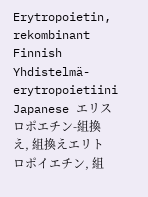Erytropoietin, rekombinant
Finnish Yhdistelmä-erytropoietiini
Japanese エリスロポエチン-組換え, 組換えエリトロポイエチン, 組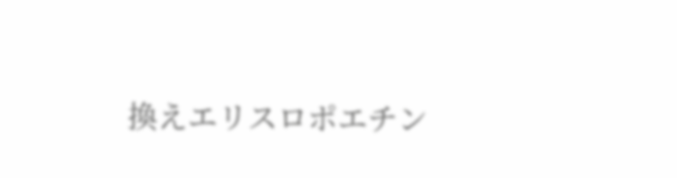換えエリスロポエチン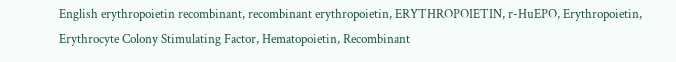English erythropoietin recombinant, recombinant erythropoietin, ERYTHROPOIETIN, r-HuEPO, Erythropoietin, Erythrocyte Colony Stimulating Factor, Hematopoietin, Recombinant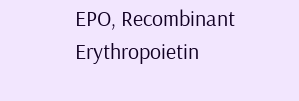EPO, Recombinant Erythropoietin